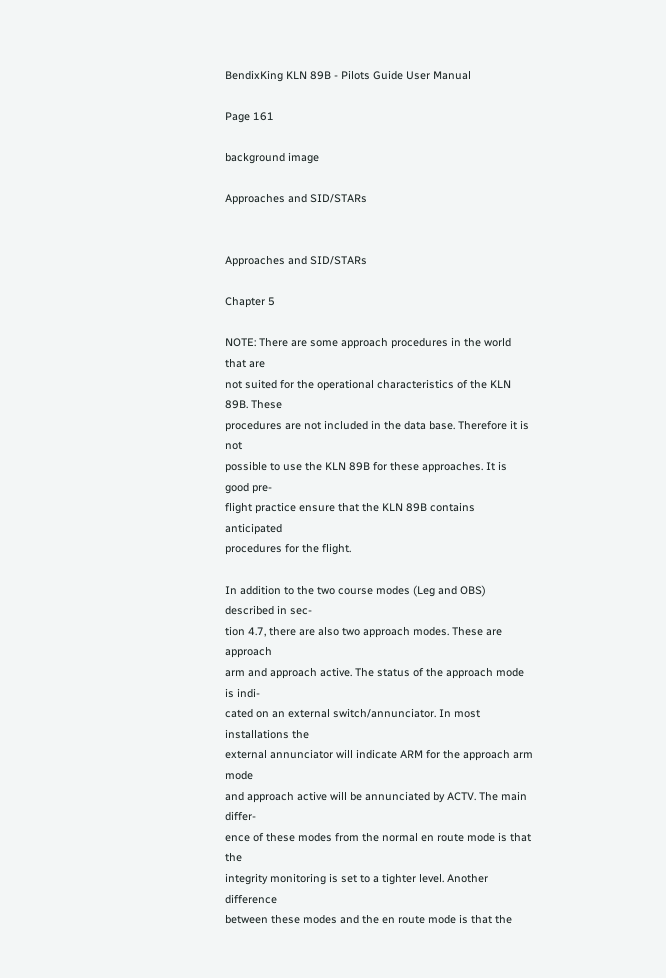BendixKing KLN 89B - Pilots Guide User Manual

Page 161

background image

Approaches and SID/STARs


Approaches and SID/STARs

Chapter 5

NOTE: There are some approach procedures in the world that are
not suited for the operational characteristics of the KLN 89B. These
procedures are not included in the data base. Therefore it is not
possible to use the KLN 89B for these approaches. It is good pre-
flight practice ensure that the KLN 89B contains anticipated
procedures for the flight.

In addition to the two course modes (Leg and OBS) described in sec-
tion 4.7, there are also two approach modes. These are approach
arm and approach active. The status of the approach mode is indi-
cated on an external switch/annunciator. In most installations the
external annunciator will indicate ARM for the approach arm mode
and approach active will be annunciated by ACTV. The main differ-
ence of these modes from the normal en route mode is that the
integrity monitoring is set to a tighter level. Another difference
between these modes and the en route mode is that the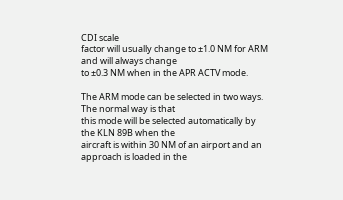CDI scale
factor will usually change to ±1.0 NM for ARM and will always change
to ±0.3 NM when in the APR ACTV mode.

The ARM mode can be selected in two ways. The normal way is that
this mode will be selected automatically by the KLN 89B when the
aircraft is within 30 NM of an airport and an approach is loaded in the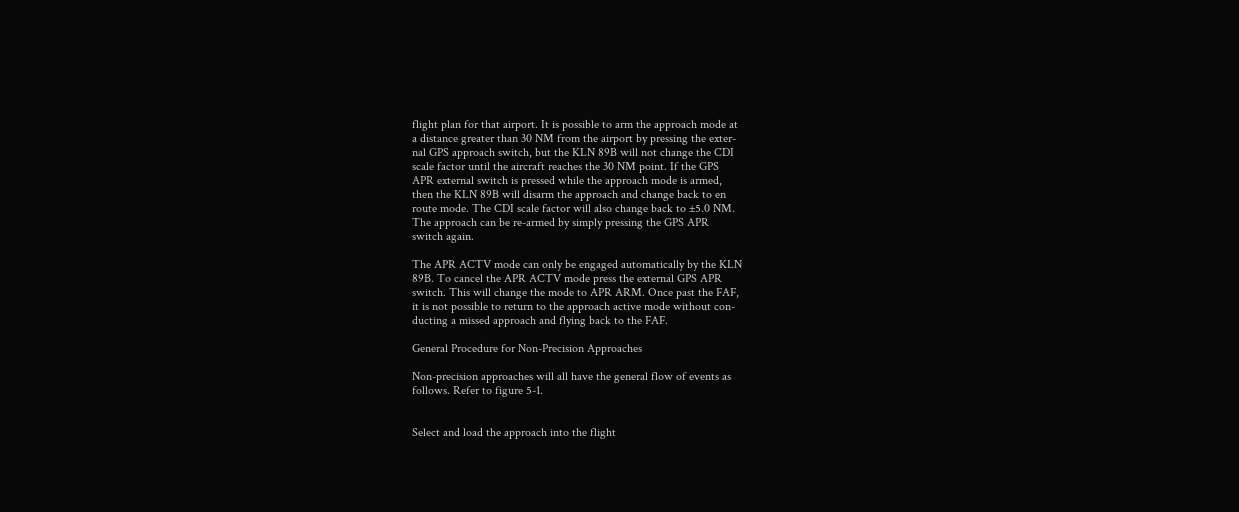flight plan for that airport. It is possible to arm the approach mode at
a distance greater than 30 NM from the airport by pressing the exter-
nal GPS approach switch, but the KLN 89B will not change the CDI
scale factor until the aircraft reaches the 30 NM point. If the GPS
APR external switch is pressed while the approach mode is armed,
then the KLN 89B will disarm the approach and change back to en
route mode. The CDI scale factor will also change back to ±5.0 NM.
The approach can be re-armed by simply pressing the GPS APR
switch again.

The APR ACTV mode can only be engaged automatically by the KLN
89B. To cancel the APR ACTV mode press the external GPS APR
switch. This will change the mode to APR ARM. Once past the FAF,
it is not possible to return to the approach active mode without con-
ducting a missed approach and flying back to the FAF.

General Procedure for Non-Precision Approaches

Non-precision approaches will all have the general flow of events as
follows. Refer to figure 5-1.


Select and load the approach into the flight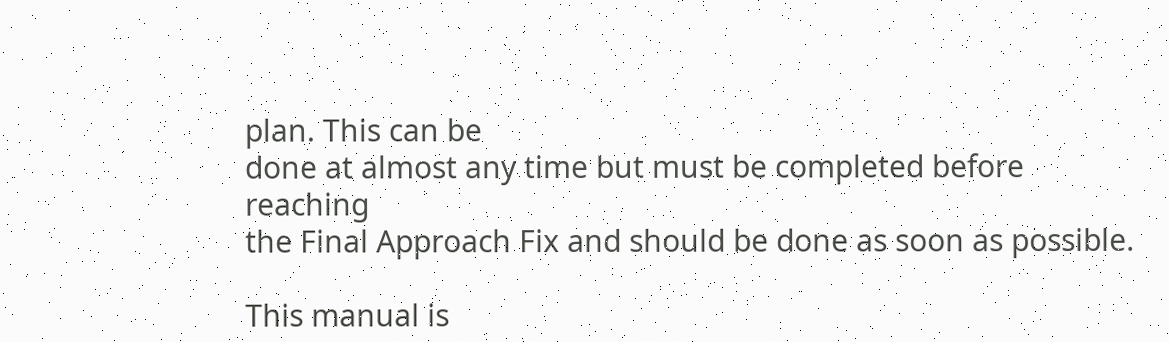plan. This can be
done at almost any time but must be completed before reaching
the Final Approach Fix and should be done as soon as possible.

This manual is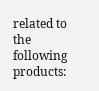related to the following products: